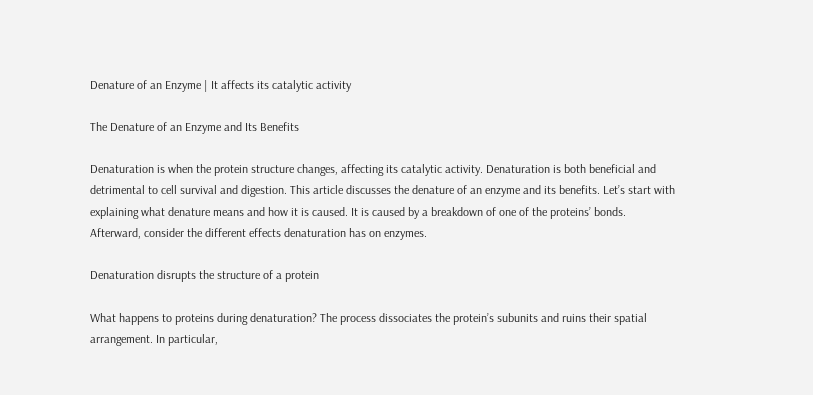Denature of an Enzyme | It affects its catalytic activity

The Denature of an Enzyme and Its Benefits

Denaturation is when the protein structure changes, affecting its catalytic activity. Denaturation is both beneficial and detrimental to cell survival and digestion. This article discusses the denature of an enzyme and its benefits. Let’s start with explaining what denature means and how it is caused. It is caused by a breakdown of one of the proteins’ bonds. Afterward, consider the different effects denaturation has on enzymes.

Denaturation disrupts the structure of a protein

What happens to proteins during denaturation? The process dissociates the protein’s subunits and ruins their spatial arrangement. In particular,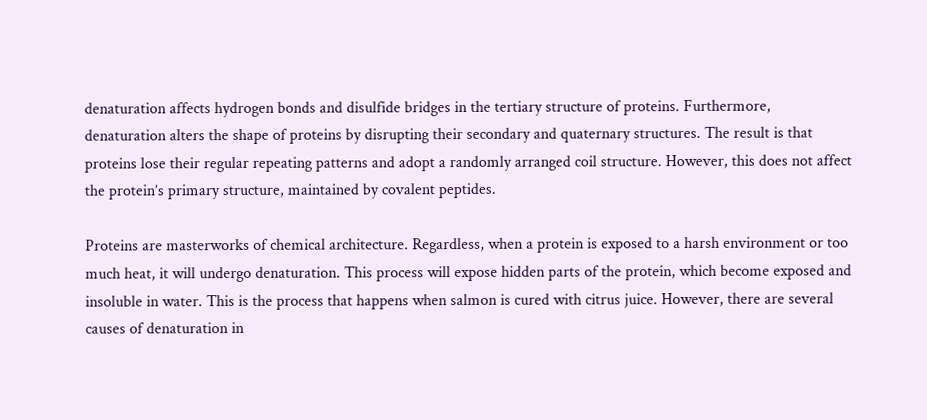denaturation affects hydrogen bonds and disulfide bridges in the tertiary structure of proteins. Furthermore, denaturation alters the shape of proteins by disrupting their secondary and quaternary structures. The result is that proteins lose their regular repeating patterns and adopt a randomly arranged coil structure. However, this does not affect the protein’s primary structure, maintained by covalent peptides.

Proteins are masterworks of chemical architecture. Regardless, when a protein is exposed to a harsh environment or too much heat, it will undergo denaturation. This process will expose hidden parts of the protein, which become exposed and insoluble in water. This is the process that happens when salmon is cured with citrus juice. However, there are several causes of denaturation in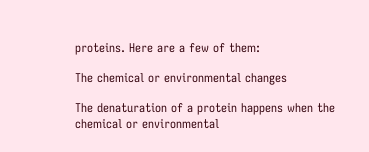proteins. Here are a few of them:

The chemical or environmental changes

The denaturation of a protein happens when the chemical or environmental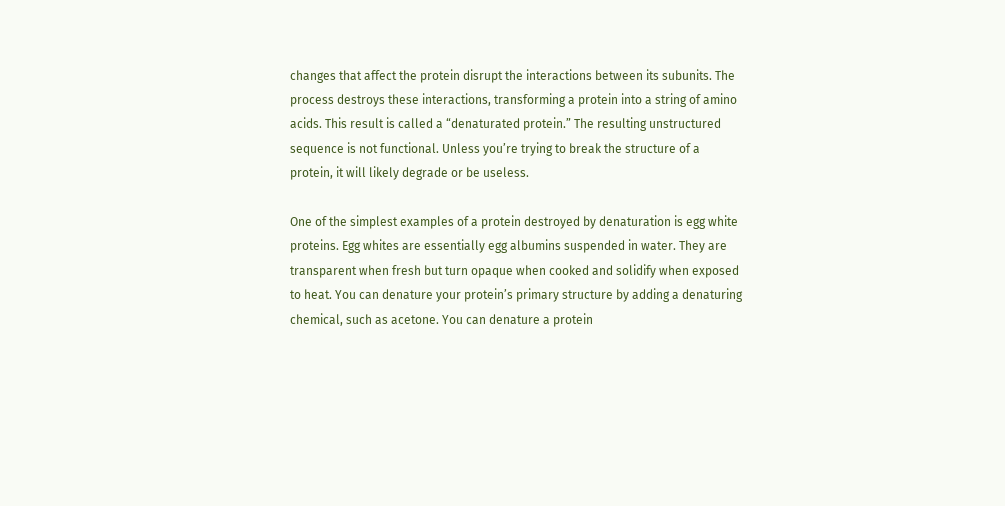changes that affect the protein disrupt the interactions between its subunits. The process destroys these interactions, transforming a protein into a string of amino acids. This result is called a “denaturated protein.” The resulting unstructured sequence is not functional. Unless you’re trying to break the structure of a protein, it will likely degrade or be useless.

One of the simplest examples of a protein destroyed by denaturation is egg white proteins. Egg whites are essentially egg albumins suspended in water. They are transparent when fresh but turn opaque when cooked and solidify when exposed to heat. You can denature your protein’s primary structure by adding a denaturing chemical, such as acetone. You can denature a protein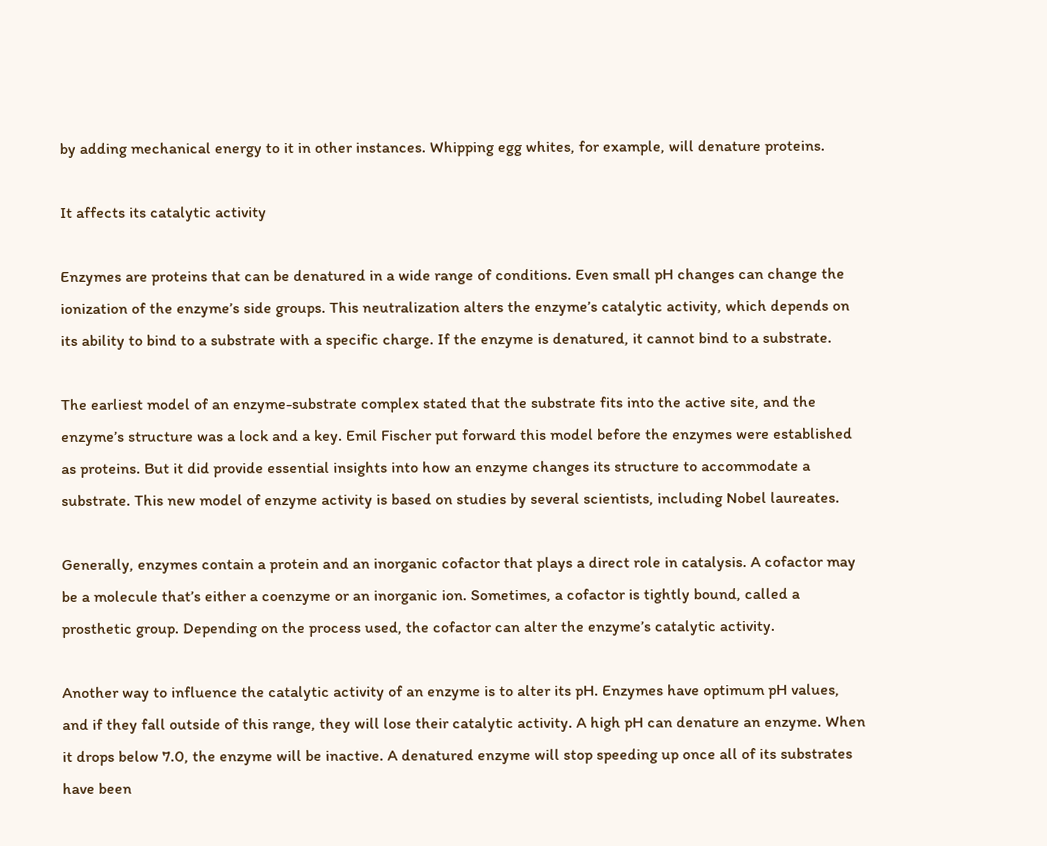by adding mechanical energy to it in other instances. Whipping egg whites, for example, will denature proteins.

It affects its catalytic activity

Enzymes are proteins that can be denatured in a wide range of conditions. Even small pH changes can change the ionization of the enzyme’s side groups. This neutralization alters the enzyme’s catalytic activity, which depends on its ability to bind to a substrate with a specific charge. If the enzyme is denatured, it cannot bind to a substrate.

The earliest model of an enzyme-substrate complex stated that the substrate fits into the active site, and the enzyme’s structure was a lock and a key. Emil Fischer put forward this model before the enzymes were established as proteins. But it did provide essential insights into how an enzyme changes its structure to accommodate a substrate. This new model of enzyme activity is based on studies by several scientists, including Nobel laureates.

Generally, enzymes contain a protein and an inorganic cofactor that plays a direct role in catalysis. A cofactor may be a molecule that’s either a coenzyme or an inorganic ion. Sometimes, a cofactor is tightly bound, called a prosthetic group. Depending on the process used, the cofactor can alter the enzyme’s catalytic activity.

Another way to influence the catalytic activity of an enzyme is to alter its pH. Enzymes have optimum pH values, and if they fall outside of this range, they will lose their catalytic activity. A high pH can denature an enzyme. When it drops below 7.0, the enzyme will be inactive. A denatured enzyme will stop speeding up once all of its substrates have been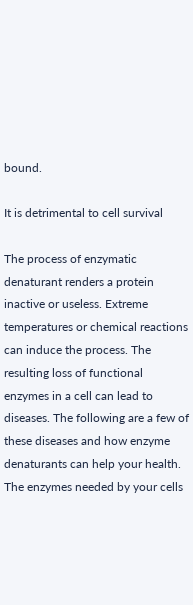bound.

It is detrimental to cell survival

The process of enzymatic denaturant renders a protein inactive or useless. Extreme temperatures or chemical reactions can induce the process. The resulting loss of functional enzymes in a cell can lead to diseases. The following are a few of these diseases and how enzyme denaturants can help your health. The enzymes needed by your cells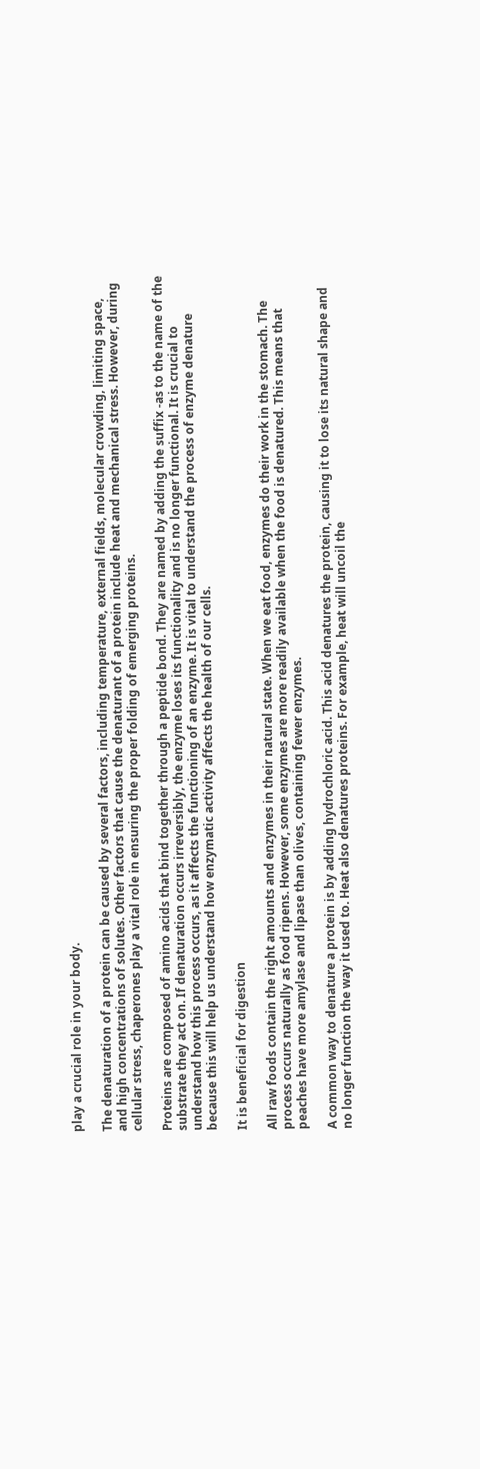play a crucial role in your body.

The denaturation of a protein can be caused by several factors, including temperature, external fields, molecular crowding, limiting space, and high concentrations of solutes. Other factors that cause the denaturant of a protein include heat and mechanical stress. However, during cellular stress, chaperones play a vital role in ensuring the proper folding of emerging proteins.

Proteins are composed of amino acids that bind together through a peptide bond. They are named by adding the suffix -as to the name of the substrate they act on. If denaturation occurs irreversibly, the enzyme loses its functionality and is no longer functional. It is crucial to understand how this process occurs, as it affects the functioning of an enzyme. It is vital to understand the process of enzyme denature because this will help us understand how enzymatic activity affects the health of our cells.

It is beneficial for digestion

All raw foods contain the right amounts and enzymes in their natural state. When we eat food, enzymes do their work in the stomach. The process occurs naturally as food ripens. However, some enzymes are more readily available when the food is denatured. This means that peaches have more amylase and lipase than olives, containing fewer enzymes.

A common way to denature a protein is by adding hydrochloric acid. This acid denatures the protein, causing it to lose its natural shape and no longer function the way it used to. Heat also denatures proteins. For example, heat will uncoil the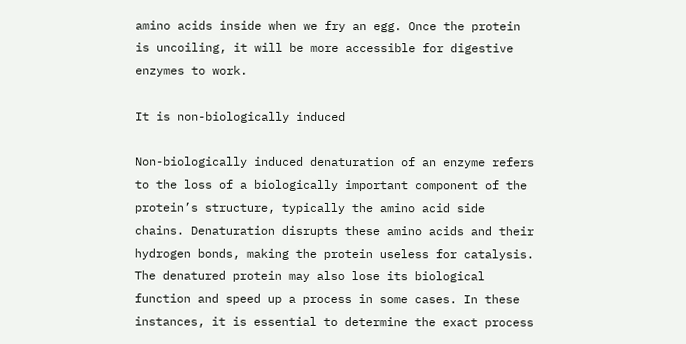amino acids inside when we fry an egg. Once the protein is uncoiling, it will be more accessible for digestive enzymes to work.

It is non-biologically induced

Non-biologically induced denaturation of an enzyme refers to the loss of a biologically important component of the protein’s structure, typically the amino acid side chains. Denaturation disrupts these amino acids and their hydrogen bonds, making the protein useless for catalysis. The denatured protein may also lose its biological function and speed up a process in some cases. In these instances, it is essential to determine the exact process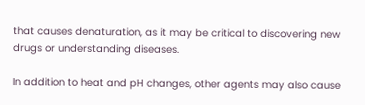that causes denaturation, as it may be critical to discovering new drugs or understanding diseases.

In addition to heat and pH changes, other agents may also cause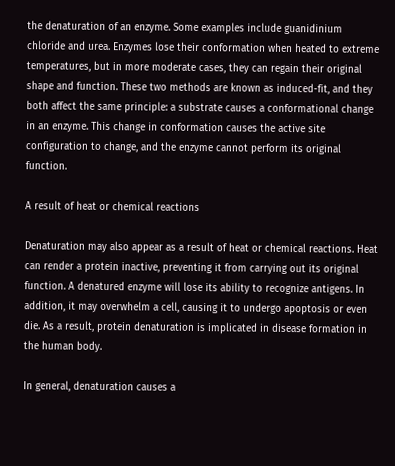the denaturation of an enzyme. Some examples include guanidinium chloride and urea. Enzymes lose their conformation when heated to extreme temperatures, but in more moderate cases, they can regain their original shape and function. These two methods are known as induced-fit, and they both affect the same principle: a substrate causes a conformational change in an enzyme. This change in conformation causes the active site configuration to change, and the enzyme cannot perform its original function.

A result of heat or chemical reactions

Denaturation may also appear as a result of heat or chemical reactions. Heat can render a protein inactive, preventing it from carrying out its original function. A denatured enzyme will lose its ability to recognize antigens. In addition, it may overwhelm a cell, causing it to undergo apoptosis or even die. As a result, protein denaturation is implicated in disease formation in the human body.

In general, denaturation causes a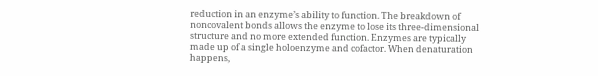reduction in an enzyme’s ability to function. The breakdown of noncovalent bonds allows the enzyme to lose its three-dimensional structure and no more extended function. Enzymes are typically made up of a single holoenzyme and cofactor. When denaturation happens,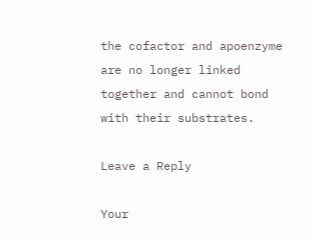the cofactor and apoenzyme are no longer linked together and cannot bond with their substrates.

Leave a Reply

Your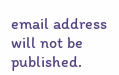email address will not be published.